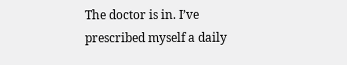The doctor is in. I’ve prescribed myself a daily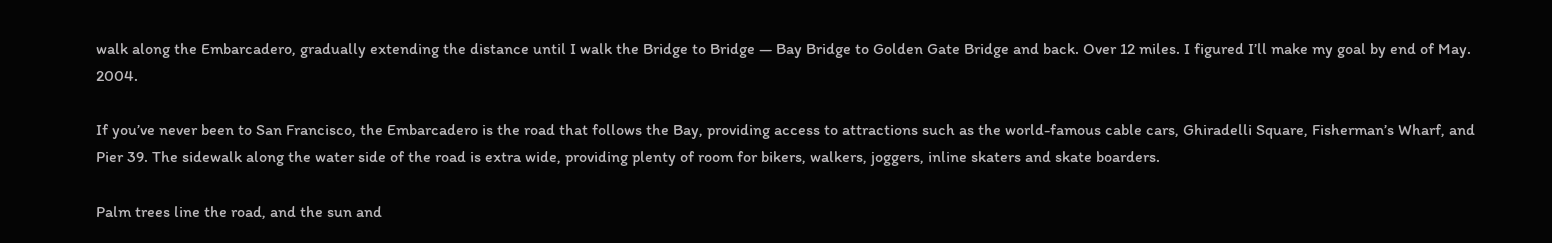walk along the Embarcadero, gradually extending the distance until I walk the Bridge to Bridge — Bay Bridge to Golden Gate Bridge and back. Over 12 miles. I figured I’ll make my goal by end of May. 2004.

If you’ve never been to San Francisco, the Embarcadero is the road that follows the Bay, providing access to attractions such as the world-famous cable cars, Ghiradelli Square, Fisherman’s Wharf, and Pier 39. The sidewalk along the water side of the road is extra wide, providing plenty of room for bikers, walkers, joggers, inline skaters and skate boarders.

Palm trees line the road, and the sun and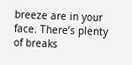breeze are in your face. There’s plenty of breaks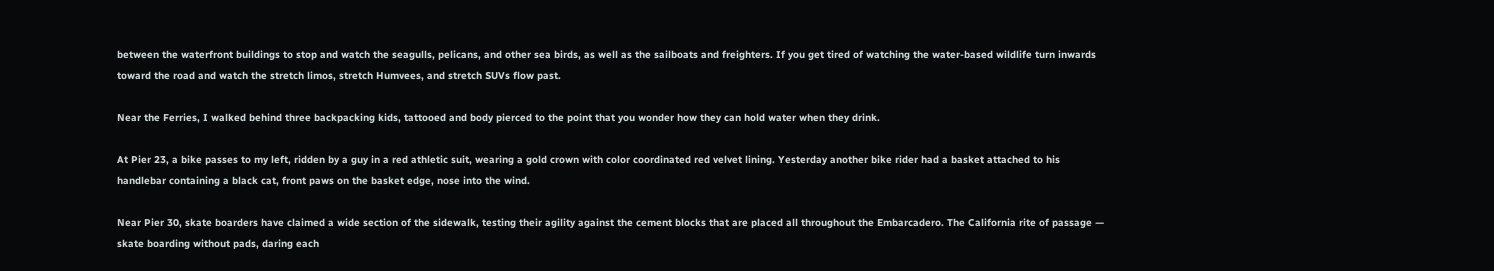between the waterfront buildings to stop and watch the seagulls, pelicans, and other sea birds, as well as the sailboats and freighters. If you get tired of watching the water-based wildlife turn inwards toward the road and watch the stretch limos, stretch Humvees, and stretch SUVs flow past.

Near the Ferries, I walked behind three backpacking kids, tattooed and body pierced to the point that you wonder how they can hold water when they drink.

At Pier 23, a bike passes to my left, ridden by a guy in a red athletic suit, wearing a gold crown with color coordinated red velvet lining. Yesterday another bike rider had a basket attached to his handlebar containing a black cat, front paws on the basket edge, nose into the wind.

Near Pier 30, skate boarders have claimed a wide section of the sidewalk, testing their agility against the cement blocks that are placed all throughout the Embarcadero. The California rite of passage — skate boarding without pads, daring each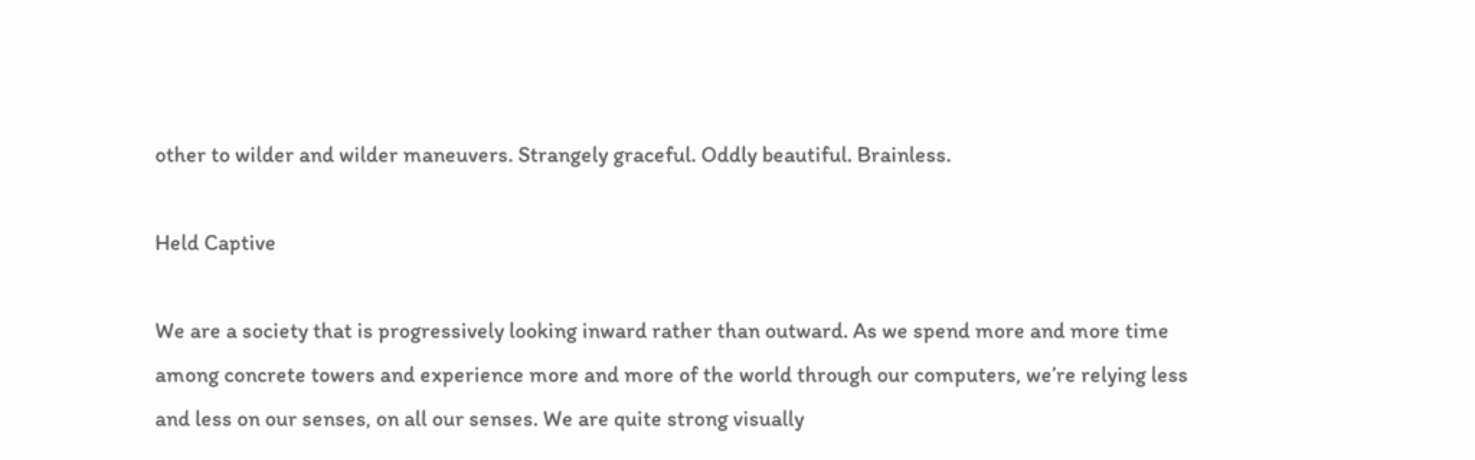other to wilder and wilder maneuvers. Strangely graceful. Oddly beautiful. Brainless.

Held Captive

We are a society that is progressively looking inward rather than outward. As we spend more and more time among concrete towers and experience more and more of the world through our computers, we’re relying less and less on our senses, on all our senses. We are quite strong visually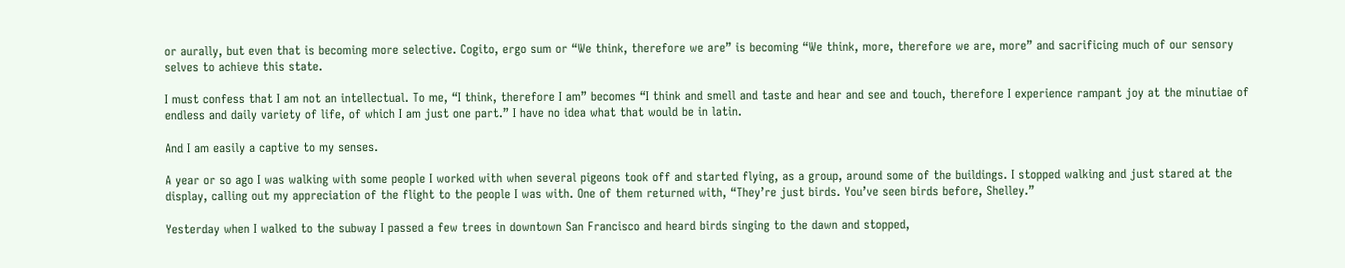or aurally, but even that is becoming more selective. Cogito, ergo sum or “We think, therefore we are” is becoming “We think, more, therefore we are, more” and sacrificing much of our sensory selves to achieve this state.

I must confess that I am not an intellectual. To me, “I think, therefore I am” becomes “I think and smell and taste and hear and see and touch, therefore I experience rampant joy at the minutiae of endless and daily variety of life, of which I am just one part.” I have no idea what that would be in latin.

And I am easily a captive to my senses.

A year or so ago I was walking with some people I worked with when several pigeons took off and started flying, as a group, around some of the buildings. I stopped walking and just stared at the display, calling out my appreciation of the flight to the people I was with. One of them returned with, “They’re just birds. You’ve seen birds before, Shelley.”

Yesterday when I walked to the subway I passed a few trees in downtown San Francisco and heard birds singing to the dawn and stopped,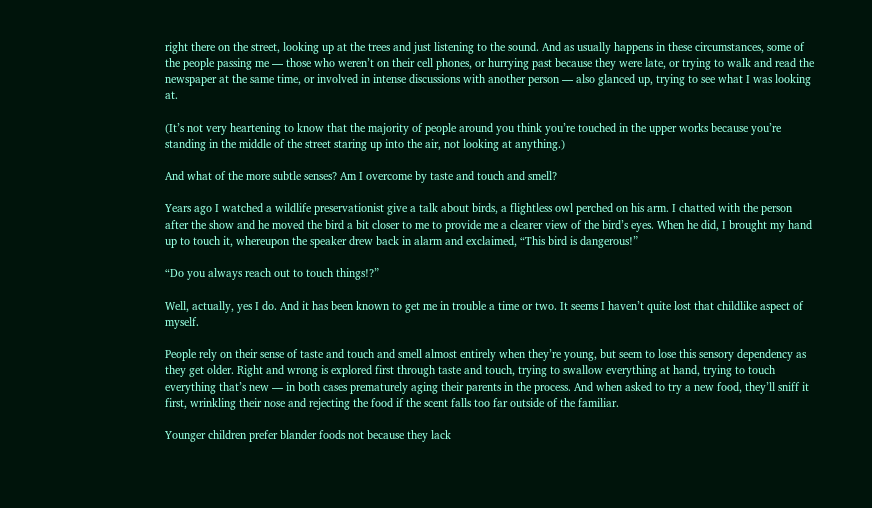right there on the street, looking up at the trees and just listening to the sound. And as usually happens in these circumstances, some of the people passing me — those who weren’t on their cell phones, or hurrying past because they were late, or trying to walk and read the newspaper at the same time, or involved in intense discussions with another person — also glanced up, trying to see what I was looking at.

(It’s not very heartening to know that the majority of people around you think you’re touched in the upper works because you’re standing in the middle of the street staring up into the air, not looking at anything.)

And what of the more subtle senses? Am I overcome by taste and touch and smell?

Years ago I watched a wildlife preservationist give a talk about birds, a flightless owl perched on his arm. I chatted with the person after the show and he moved the bird a bit closer to me to provide me a clearer view of the bird’s eyes. When he did, I brought my hand up to touch it, whereupon the speaker drew back in alarm and exclaimed, “This bird is dangerous!”

“Do you always reach out to touch things!?”

Well, actually, yes I do. And it has been known to get me in trouble a time or two. It seems I haven’t quite lost that childlike aspect of myself.

People rely on their sense of taste and touch and smell almost entirely when they’re young, but seem to lose this sensory dependency as they get older. Right and wrong is explored first through taste and touch, trying to swallow everything at hand, trying to touch everything that’s new — in both cases prematurely aging their parents in the process. And when asked to try a new food, they’ll sniff it first, wrinkling their nose and rejecting the food if the scent falls too far outside of the familiar.

Younger children prefer blander foods not because they lack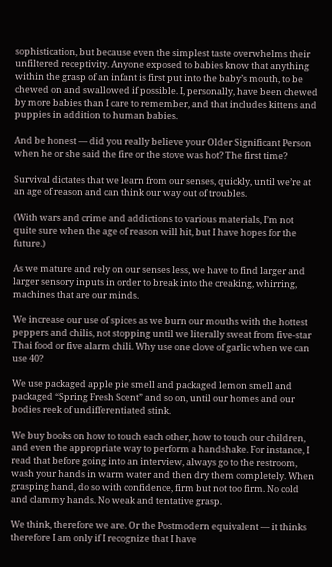sophistication, but because even the simplest taste overwhelms their unfiltered receptivity. Anyone exposed to babies know that anything within the grasp of an infant is first put into the baby’s mouth, to be chewed on and swallowed if possible. I, personally, have been chewed by more babies than I care to remember, and that includes kittens and puppies in addition to human babies.

And be honest — did you really believe your Older Significant Person when he or she said the fire or the stove was hot? The first time?

Survival dictates that we learn from our senses, quickly, until we’re at an age of reason and can think our way out of troubles.

(With wars and crime and addictions to various materials, I’m not quite sure when the age of reason will hit, but I have hopes for the future.)

As we mature and rely on our senses less, we have to find larger and larger sensory inputs in order to break into the creaking, whirring, machines that are our minds.

We increase our use of spices as we burn our mouths with the hottest peppers and chilis, not stopping until we literally sweat from five-star Thai food or five alarm chili. Why use one clove of garlic when we can use 40?

We use packaged apple pie smell and packaged lemon smell and packaged “Spring Fresh Scent” and so on, until our homes and our bodies reek of undifferentiated stink.

We buy books on how to touch each other, how to touch our children, and even the appropriate way to perform a handshake. For instance, I read that before going into an interview, always go to the restroom, wash your hands in warm water and then dry them completely. When grasping hand, do so with confidence, firm but not too firm. No cold and clammy hands. No weak and tentative grasp.

We think, therefore we are. Or the Postmodern equivalent — it thinks therefore I am only if I recognize that I have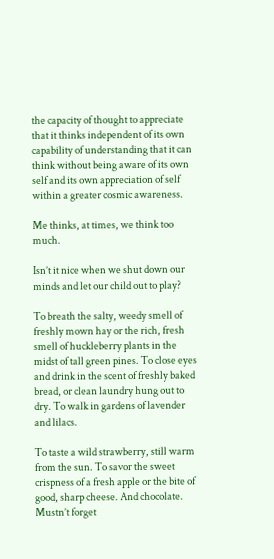the capacity of thought to appreciate that it thinks independent of its own capability of understanding that it can think without being aware of its own self and its own appreciation of self within a greater cosmic awareness.

Me thinks, at times, we think too much.

Isn’t it nice when we shut down our minds and let our child out to play?

To breath the salty, weedy smell of freshly mown hay or the rich, fresh smell of huckleberry plants in the midst of tall green pines. To close eyes and drink in the scent of freshly baked bread, or clean laundry hung out to dry. To walk in gardens of lavender and lilacs.

To taste a wild strawberry, still warm from the sun. To savor the sweet crispness of a fresh apple or the bite of good, sharp cheese. And chocolate. Mustn’t forget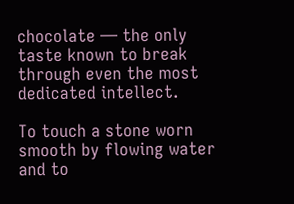chocolate — the only taste known to break through even the most dedicated intellect.

To touch a stone worn smooth by flowing water and to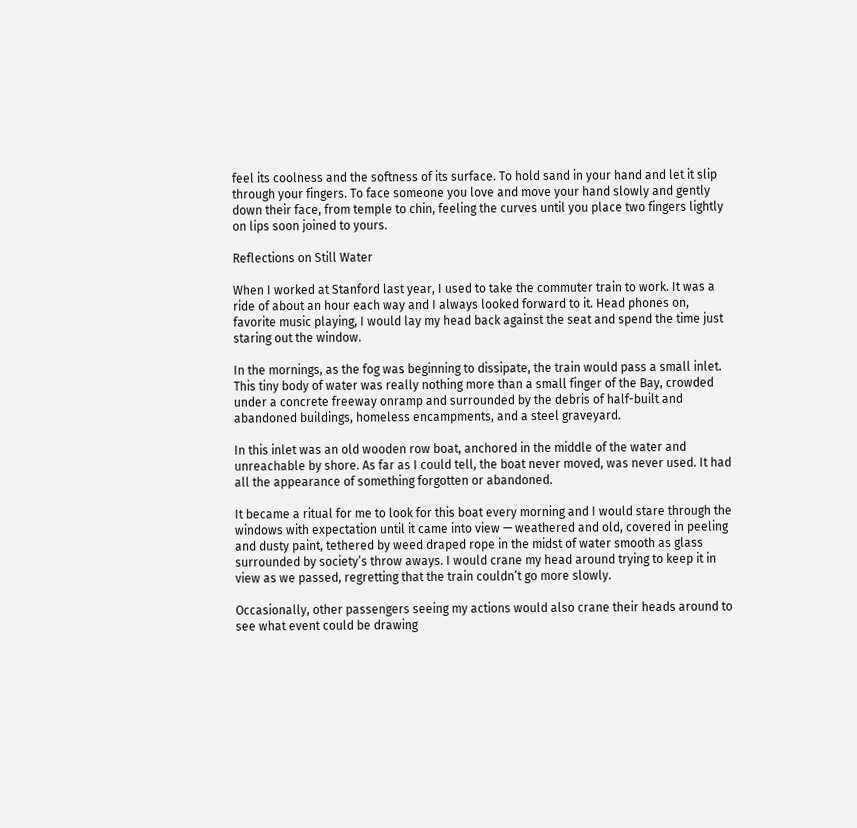feel its coolness and the softness of its surface. To hold sand in your hand and let it slip through your fingers. To face someone you love and move your hand slowly and gently down their face, from temple to chin, feeling the curves until you place two fingers lightly on lips soon joined to yours.

Reflections on Still Water

When I worked at Stanford last year, I used to take the commuter train to work. It was a ride of about an hour each way and I always looked forward to it. Head phones on, favorite music playing, I would lay my head back against the seat and spend the time just staring out the window.

In the mornings, as the fog was beginning to dissipate, the train would pass a small inlet. This tiny body of water was really nothing more than a small finger of the Bay, crowded under a concrete freeway onramp and surrounded by the debris of half-built and abandoned buildings, homeless encampments, and a steel graveyard.

In this inlet was an old wooden row boat, anchored in the middle of the water and unreachable by shore. As far as I could tell, the boat never moved, was never used. It had all the appearance of something forgotten or abandoned.

It became a ritual for me to look for this boat every morning and I would stare through the windows with expectation until it came into view — weathered and old, covered in peeling and dusty paint, tethered by weed draped rope in the midst of water smooth as glass surrounded by society’s throw aways. I would crane my head around trying to keep it in view as we passed, regretting that the train couldn’t go more slowly.

Occasionally, other passengers seeing my actions would also crane their heads around to see what event could be drawing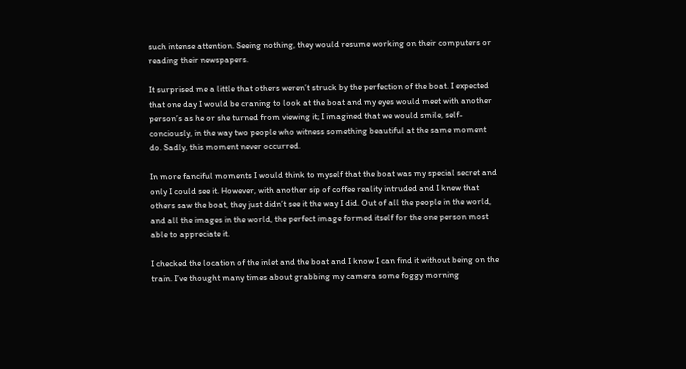such intense attention. Seeing nothing, they would resume working on their computers or reading their newspapers.

It surprised me a little that others weren’t struck by the perfection of the boat. I expected that one day I would be craning to look at the boat and my eyes would meet with another person’s as he or she turned from viewing it; I imagined that we would smile, self-conciously, in the way two people who witness something beautiful at the same moment do. Sadly, this moment never occurred.

In more fanciful moments I would think to myself that the boat was my special secret and only I could see it. However, with another sip of coffee reality intruded and I knew that others saw the boat, they just didn’t see it the way I did. Out of all the people in the world, and all the images in the world, the perfect image formed itself for the one person most able to appreciate it.

I checked the location of the inlet and the boat and I know I can find it without being on the train. I’ve thought many times about grabbing my camera some foggy morning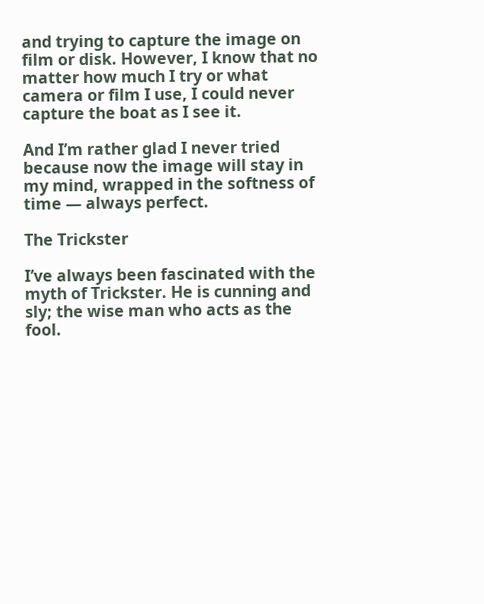and trying to capture the image on film or disk. However, I know that no matter how much I try or what camera or film I use, I could never capture the boat as I see it.

And I’m rather glad I never tried because now the image will stay in my mind, wrapped in the softness of time — always perfect.

The Trickster

I’ve always been fascinated with the myth of Trickster. He is cunning and sly; the wise man who acts as the fool.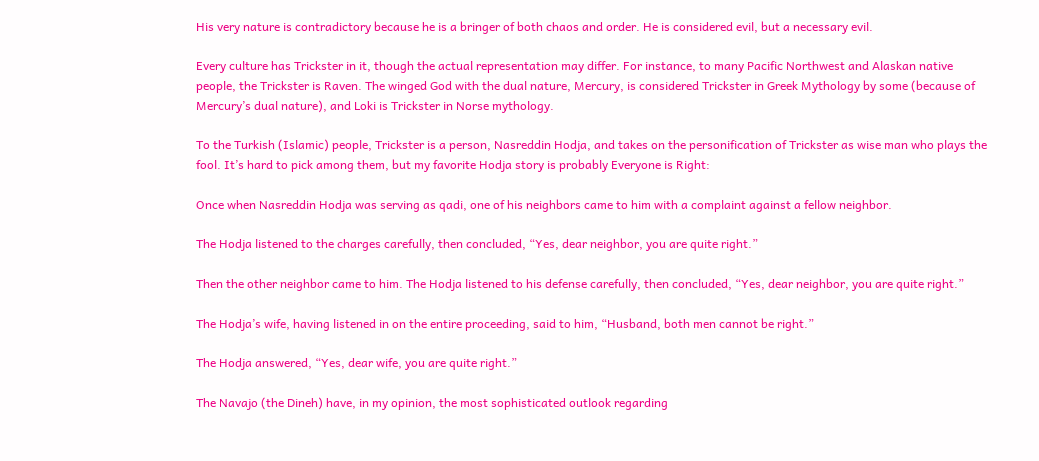His very nature is contradictory because he is a bringer of both chaos and order. He is considered evil, but a necessary evil.

Every culture has Trickster in it, though the actual representation may differ. For instance, to many Pacific Northwest and Alaskan native people, the Trickster is Raven. The winged God with the dual nature, Mercury, is considered Trickster in Greek Mythology by some (because of Mercury’s dual nature), and Loki is Trickster in Norse mythology.

To the Turkish (Islamic) people, Trickster is a person, Nasreddin Hodja, and takes on the personification of Trickster as wise man who plays the fool. It’s hard to pick among them, but my favorite Hodja story is probably Everyone is Right:

Once when Nasreddin Hodja was serving as qadi, one of his neighbors came to him with a complaint against a fellow neighbor.

The Hodja listened to the charges carefully, then concluded, “Yes, dear neighbor, you are quite right.”

Then the other neighbor came to him. The Hodja listened to his defense carefully, then concluded, “Yes, dear neighbor, you are quite right.”

The Hodja’s wife, having listened in on the entire proceeding, said to him, “Husband, both men cannot be right.”

The Hodja answered, “Yes, dear wife, you are quite right.”

The Navajo (the Dineh) have, in my opinion, the most sophisticated outlook regarding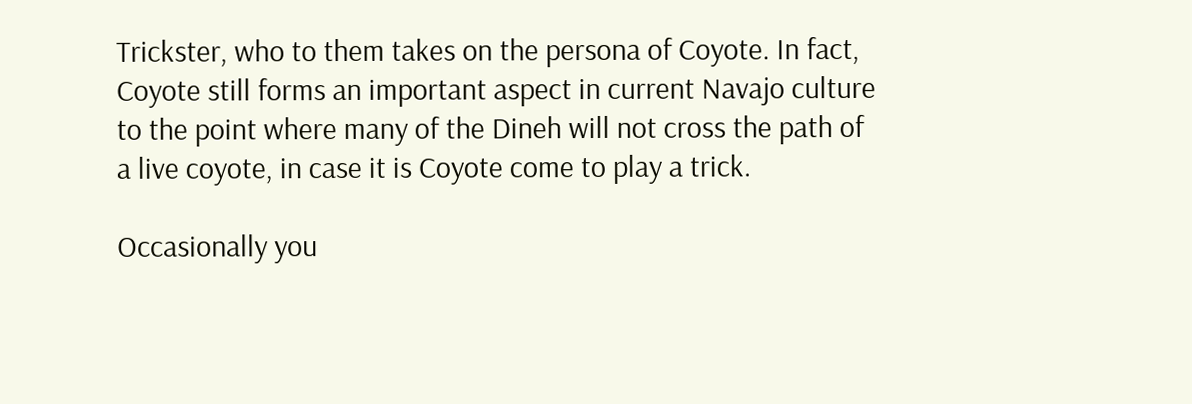Trickster, who to them takes on the persona of Coyote. In fact, Coyote still forms an important aspect in current Navajo culture to the point where many of the Dineh will not cross the path of a live coyote, in case it is Coyote come to play a trick.

Occasionally you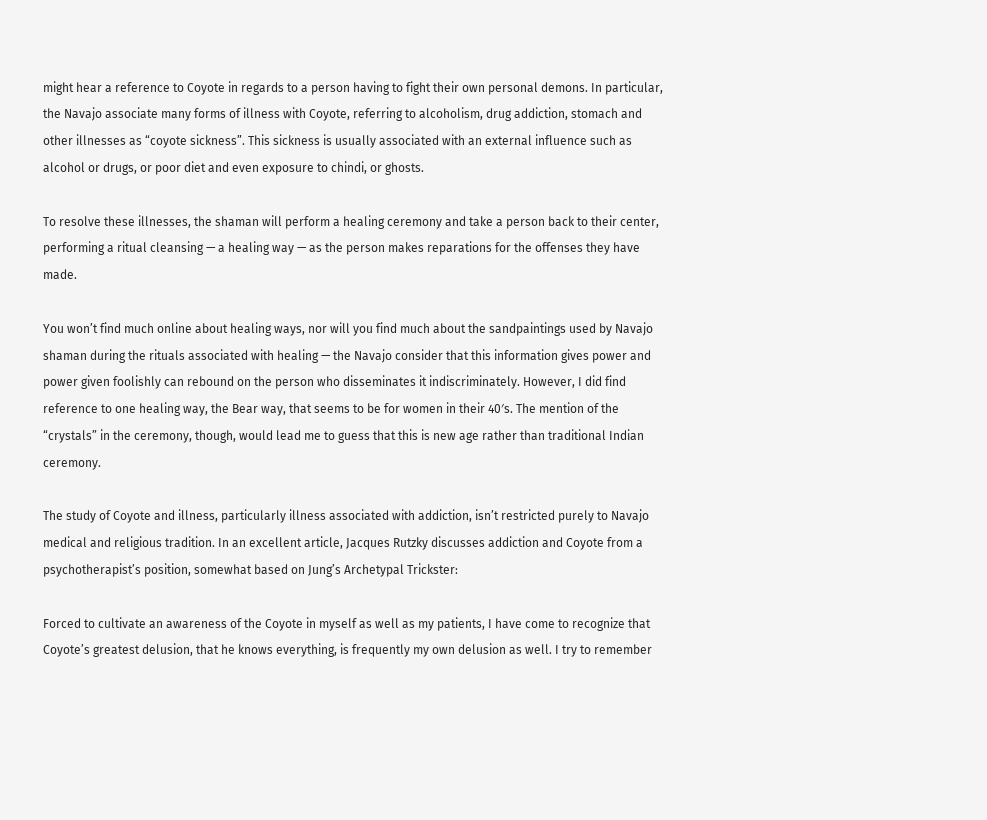might hear a reference to Coyote in regards to a person having to fight their own personal demons. In particular, the Navajo associate many forms of illness with Coyote, referring to alcoholism, drug addiction, stomach and other illnesses as “coyote sickness”. This sickness is usually associated with an external influence such as alcohol or drugs, or poor diet and even exposure to chindi, or ghosts.

To resolve these illnesses, the shaman will perform a healing ceremony and take a person back to their center, performing a ritual cleansing — a healing way — as the person makes reparations for the offenses they have made.

You won’t find much online about healing ways, nor will you find much about the sandpaintings used by Navajo shaman during the rituals associated with healing — the Navajo consider that this information gives power and power given foolishly can rebound on the person who disseminates it indiscriminately. However, I did find reference to one healing way, the Bear way, that seems to be for women in their 40′s. The mention of the “crystals” in the ceremony, though, would lead me to guess that this is new age rather than traditional Indian ceremony.

The study of Coyote and illness, particularly illness associated with addiction, isn’t restricted purely to Navajo medical and religious tradition. In an excellent article, Jacques Rutzky discusses addiction and Coyote from a psychotherapist’s position, somewhat based on Jung’s Archetypal Trickster:

Forced to cultivate an awareness of the Coyote in myself as well as my patients, I have come to recognize that Coyote’s greatest delusion, that he knows everything, is frequently my own delusion as well. I try to remember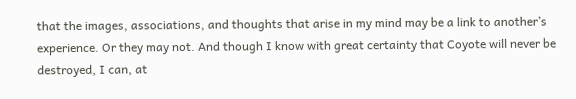that the images, associations, and thoughts that arise in my mind may be a link to another’s experience. Or they may not. And though I know with great certainty that Coyote will never be destroyed, I can, at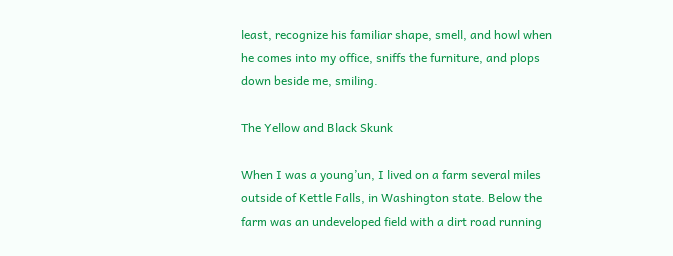least, recognize his familiar shape, smell, and howl when he comes into my office, sniffs the furniture, and plops down beside me, smiling.

The Yellow and Black Skunk

When I was a young’un, I lived on a farm several miles outside of Kettle Falls, in Washington state. Below the farm was an undeveloped field with a dirt road running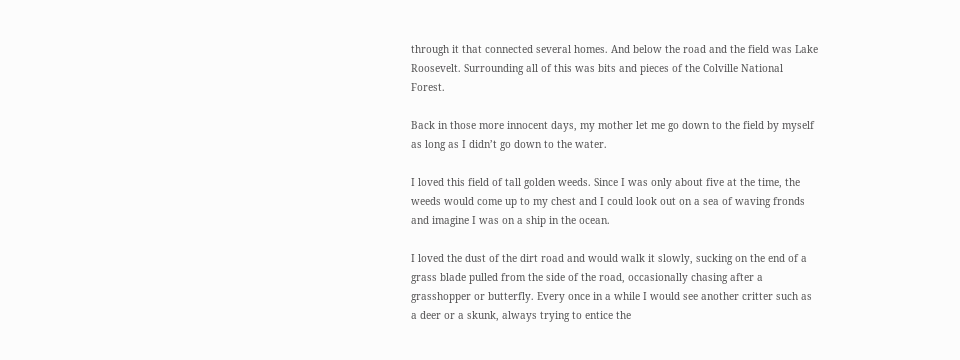through it that connected several homes. And below the road and the field was Lake Roosevelt. Surrounding all of this was bits and pieces of the Colville National Forest.

Back in those more innocent days, my mother let me go down to the field by myself as long as I didn’t go down to the water.

I loved this field of tall golden weeds. Since I was only about five at the time, the weeds would come up to my chest and I could look out on a sea of waving fronds and imagine I was on a ship in the ocean.

I loved the dust of the dirt road and would walk it slowly, sucking on the end of a grass blade pulled from the side of the road, occasionally chasing after a grasshopper or butterfly. Every once in a while I would see another critter such as a deer or a skunk, always trying to entice the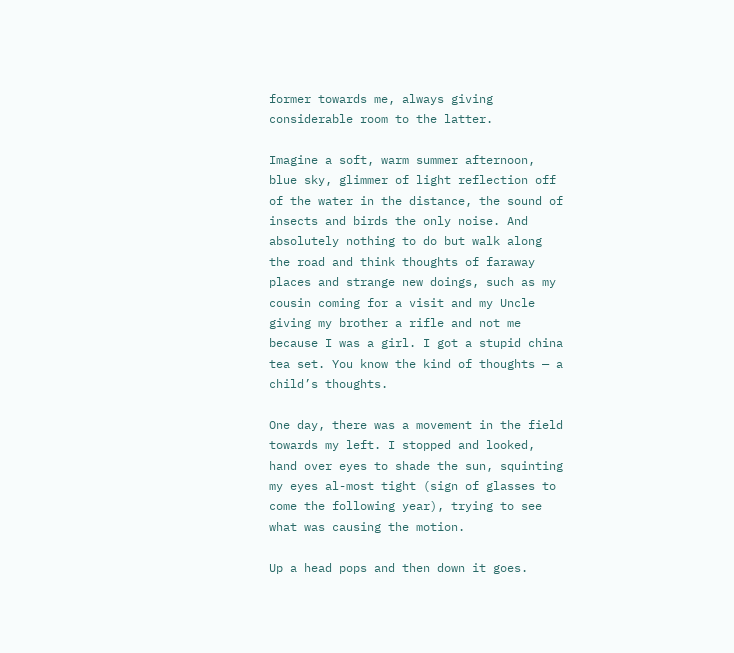former towards me, always giving considerable room to the latter.

Imagine a soft, warm summer afternoon, blue sky, glimmer of light reflection off of the water in the distance, the sound of insects and birds the only noise. And absolutely nothing to do but walk along the road and think thoughts of faraway places and strange new doings, such as my cousin coming for a visit and my Uncle giving my brother a rifle and not me because I was a girl. I got a stupid china tea set. You know the kind of thoughts — a child’s thoughts.

One day, there was a movement in the field towards my left. I stopped and looked, hand over eyes to shade the sun, squinting my eyes al-most tight (sign of glasses to come the following year), trying to see what was causing the motion.

Up a head pops and then down it goes.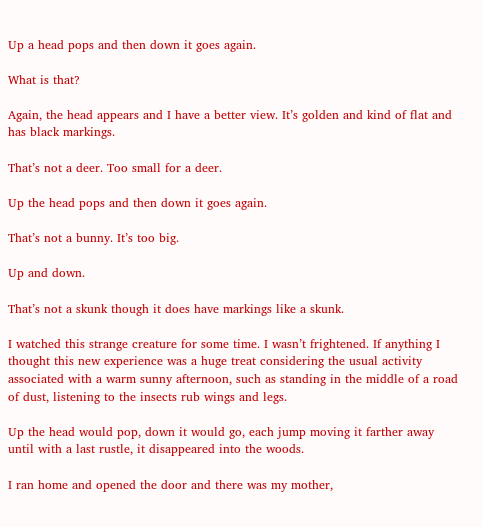Up a head pops and then down it goes again.

What is that?

Again, the head appears and I have a better view. It’s golden and kind of flat and has black markings.

That’s not a deer. Too small for a deer.

Up the head pops and then down it goes again.

That’s not a bunny. It’s too big.

Up and down.

That’s not a skunk though it does have markings like a skunk.

I watched this strange creature for some time. I wasn’t frightened. If anything I thought this new experience was a huge treat considering the usual activity associated with a warm sunny afternoon, such as standing in the middle of a road of dust, listening to the insects rub wings and legs.

Up the head would pop, down it would go, each jump moving it farther away until with a last rustle, it disappeared into the woods.

I ran home and opened the door and there was my mother,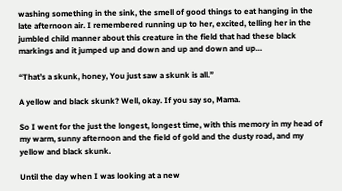washing something in the sink, the smell of good things to eat hanging in the late afternoon air. I remembered running up to her, excited, telling her in the jumbled child manner about this creature in the field that had these black markings and it jumped up and down and up and down and up…

“That’s a skunk, honey, You just saw a skunk is all.”

A yellow and black skunk? Well, okay. If you say so, Mama.

So I went for the just the longest, longest time, with this memory in my head of my warm, sunny afternoon and the field of gold and the dusty road, and my yellow and black skunk.

Until the day when I was looking at a new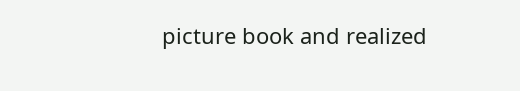picture book and realized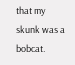that my skunk was a bobcat.